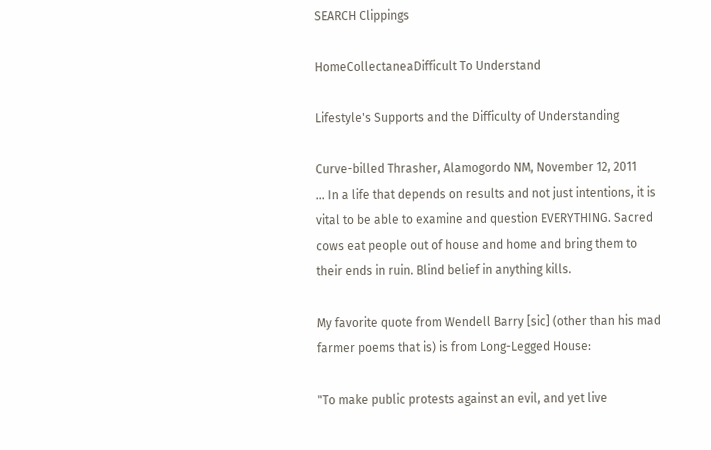SEARCH Clippings

HomeCollectaneaDifficult To Understand

Lifestyle's Supports and the Difficulty of Understanding

Curve-billed Thrasher, Alamogordo NM, November 12, 2011
... In a life that depends on results and not just intentions, it is vital to be able to examine and question EVERYTHING. Sacred cows eat people out of house and home and bring them to their ends in ruin. Blind belief in anything kills.

My favorite quote from Wendell Barry [sic] (other than his mad farmer poems that is) is from Long-Legged House:

"To make public protests against an evil, and yet live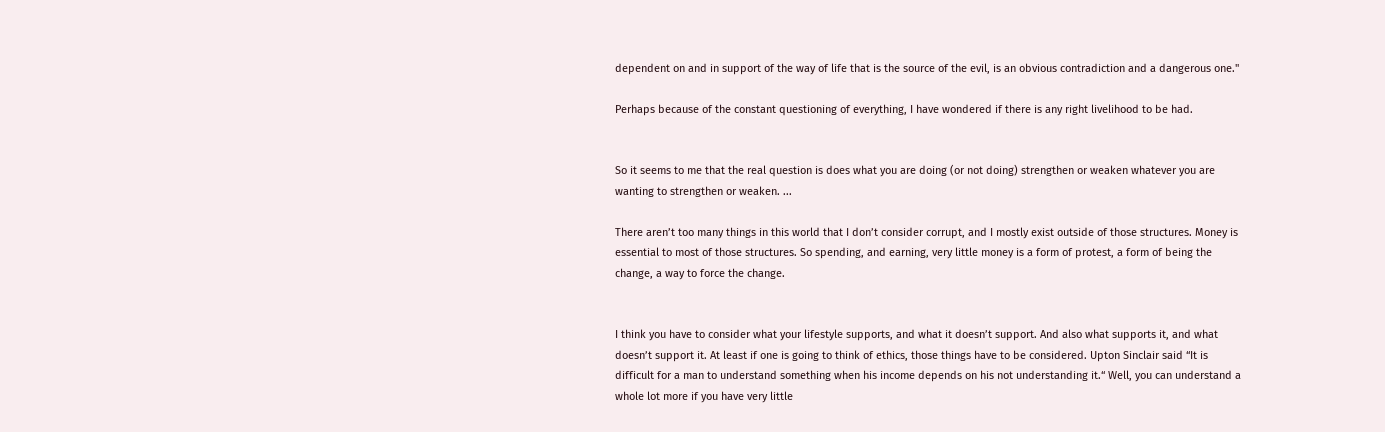dependent on and in support of the way of life that is the source of the evil, is an obvious contradiction and a dangerous one."

Perhaps because of the constant questioning of everything, I have wondered if there is any right livelihood to be had.


So it seems to me that the real question is does what you are doing (or not doing) strengthen or weaken whatever you are wanting to strengthen or weaken. ...

There aren’t too many things in this world that I don’t consider corrupt, and I mostly exist outside of those structures. Money is essential to most of those structures. So spending, and earning, very little money is a form of protest, a form of being the change, a way to force the change.


I think you have to consider what your lifestyle supports, and what it doesn’t support. And also what supports it, and what doesn’t support it. At least if one is going to think of ethics, those things have to be considered. Upton Sinclair said “It is difficult for a man to understand something when his income depends on his not understanding it.“ Well, you can understand a whole lot more if you have very little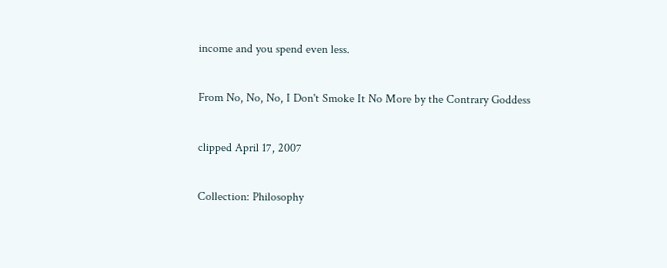income and you spend even less.

From No, No, No, I Don't Smoke It No More by the Contrary Goddess

clipped April 17, 2007

Collection: Philosophy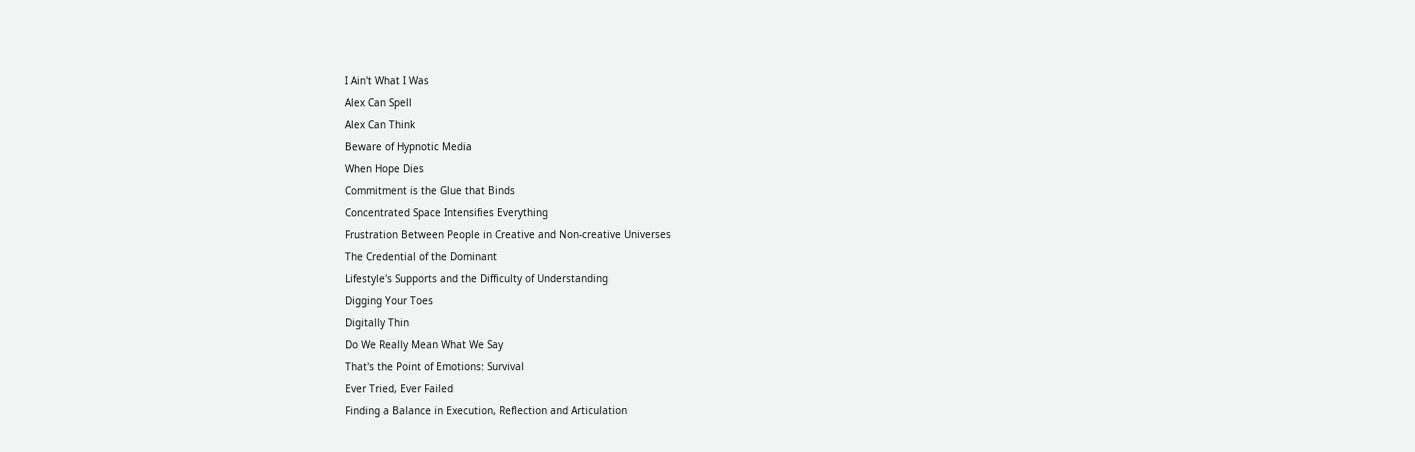I Ain't What I Was
Alex Can Spell
Alex Can Think
Beware of Hypnotic Media
When Hope Dies
Commitment is the Glue that Binds
Concentrated Space Intensifies Everything
Frustration Between People in Creative and Non-creative Universes
The Credential of the Dominant
Lifestyle's Supports and the Difficulty of Understanding
Digging Your Toes
Digitally Thin
Do We Really Mean What We Say
That's the Point of Emotions: Survival
Ever Tried, Ever Failed
Finding a Balance in Execution, Reflection and Articulation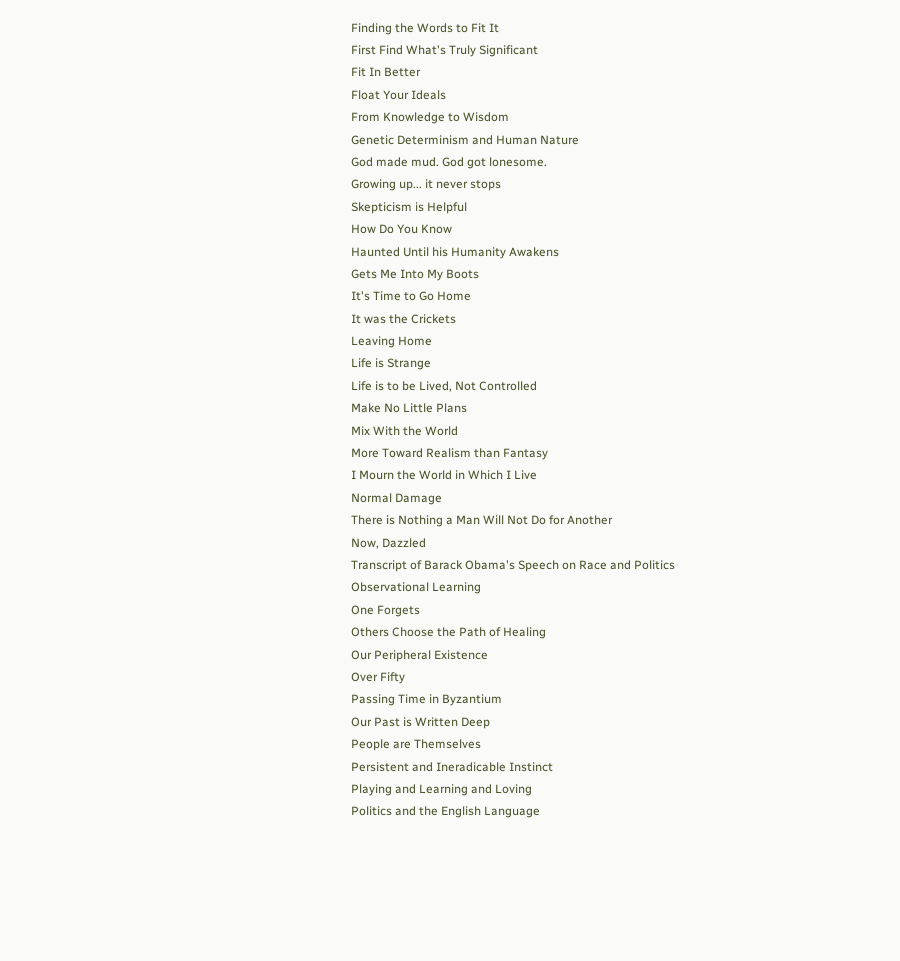Finding the Words to Fit It
First Find What's Truly Significant
Fit In Better
Float Your Ideals
From Knowledge to Wisdom
Genetic Determinism and Human Nature
God made mud. God got lonesome.
Growing up... it never stops
Skepticism is Helpful
How Do You Know
Haunted Until his Humanity Awakens
Gets Me Into My Boots
It's Time to Go Home
It was the Crickets
Leaving Home
Life is Strange
Life is to be Lived, Not Controlled
Make No Little Plans
Mix With the World
More Toward Realism than Fantasy
I Mourn the World in Which I Live
Normal Damage
There is Nothing a Man Will Not Do for Another
Now, Dazzled
Transcript of Barack Obama's Speech on Race and Politics
Observational Learning
One Forgets
Others Choose the Path of Healing
Our Peripheral Existence
Over Fifty
Passing Time in Byzantium
Our Past is Written Deep
People are Themselves
Persistent and Ineradicable Instinct
Playing and Learning and Loving
Politics and the English Language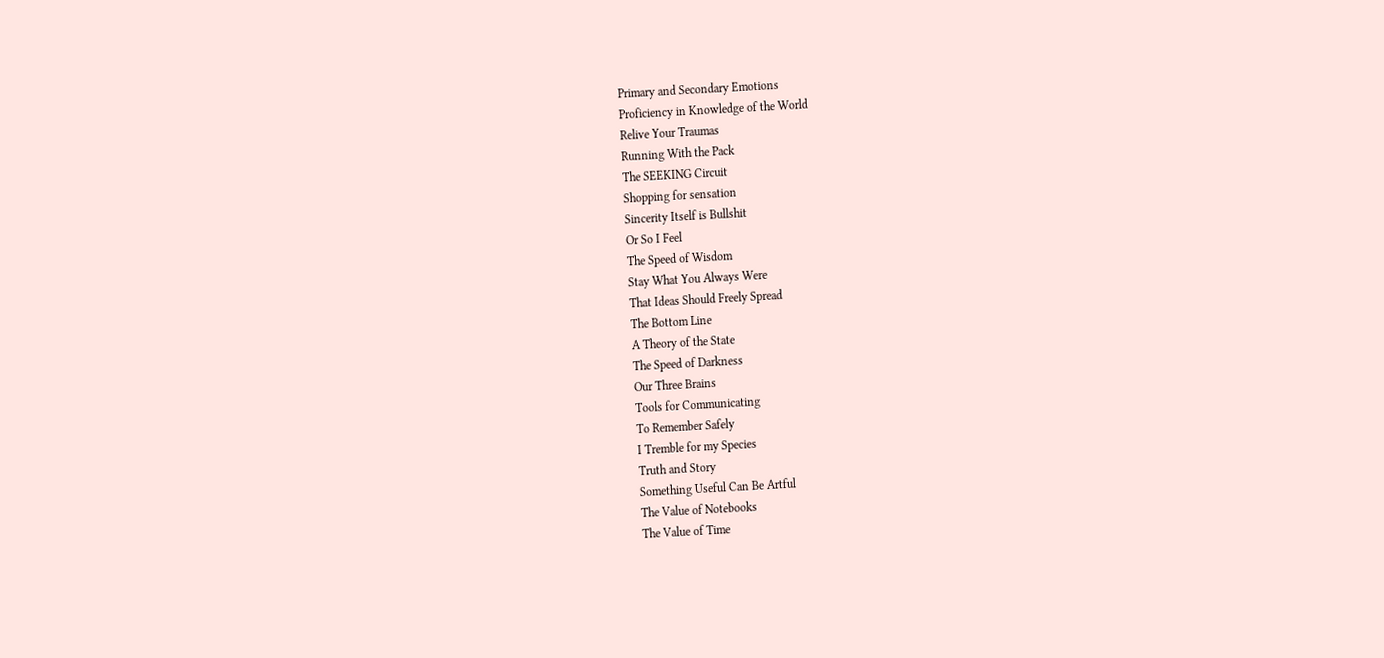Primary and Secondary Emotions
Proficiency in Knowledge of the World
Relive Your Traumas
Running With the Pack
The SEEKING Circuit
Shopping for sensation
Sincerity Itself is Bullshit
Or So I Feel
The Speed of Wisdom
Stay What You Always Were
That Ideas Should Freely Spread
The Bottom Line
A Theory of the State
The Speed of Darkness
Our Three Brains
Tools for Communicating
To Remember Safely
I Tremble for my Species
Truth and Story
Something Useful Can Be Artful
The Value of Notebooks
The Value of Time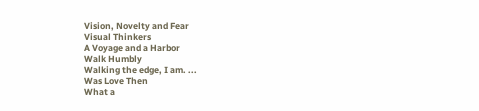Vision, Novelty and Fear
Visual Thinkers
A Voyage and a Harbor
Walk Humbly
Walking the edge, I am. ...
Was Love Then
What a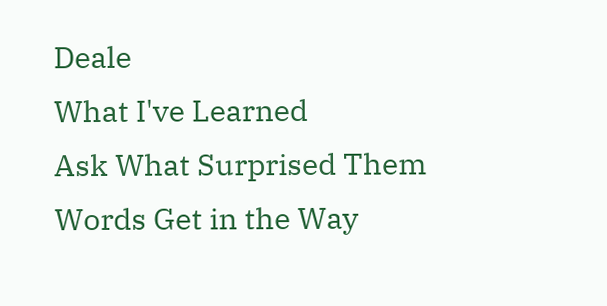Deale
What I've Learned
Ask What Surprised Them
Words Get in the Way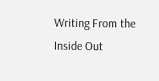Writing From the Inside Out